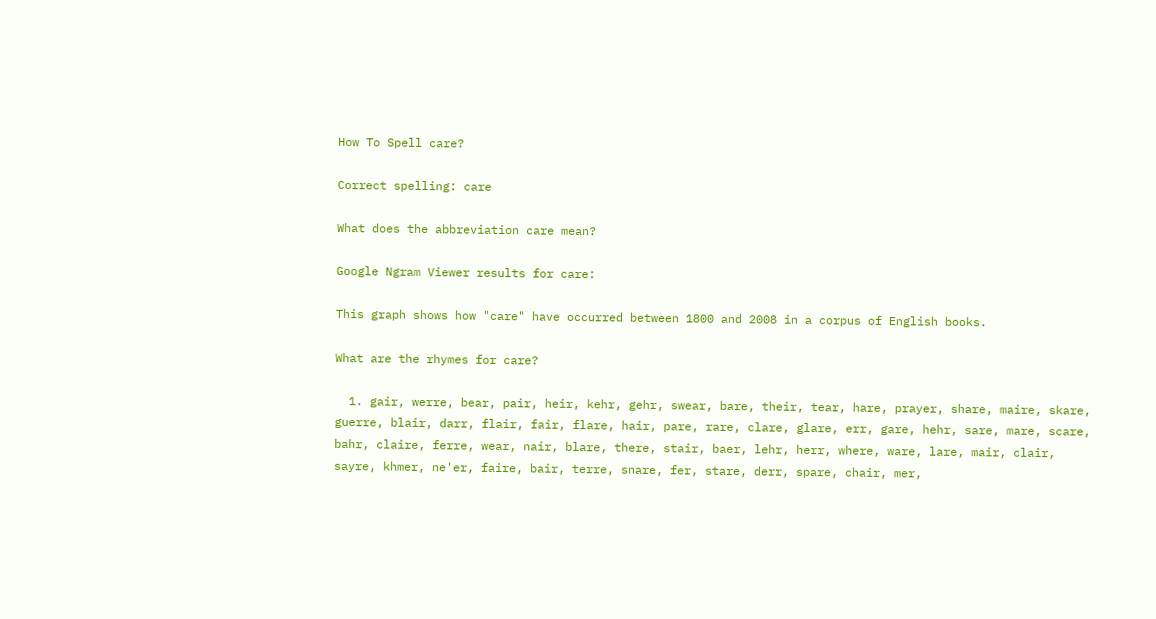How To Spell care?

Correct spelling: care

What does the abbreviation care mean?

Google Ngram Viewer results for care:

This graph shows how "care" have occurred between 1800 and 2008 in a corpus of English books.

What are the rhymes for care?

  1. gair, werre, bear, pair, heir, kehr, gehr, swear, bare, their, tear, hare, prayer, share, maire, skare, guerre, blair, darr, flair, fair, flare, hair, pare, rare, clare, glare, err, gare, hehr, sare, mare, scare, bahr, claire, ferre, wear, nair, blare, there, stair, baer, lehr, herr, where, ware, lare, mair, clair, sayre, khmer, ne'er, faire, bair, terre, snare, fer, stare, derr, spare, chair, mer,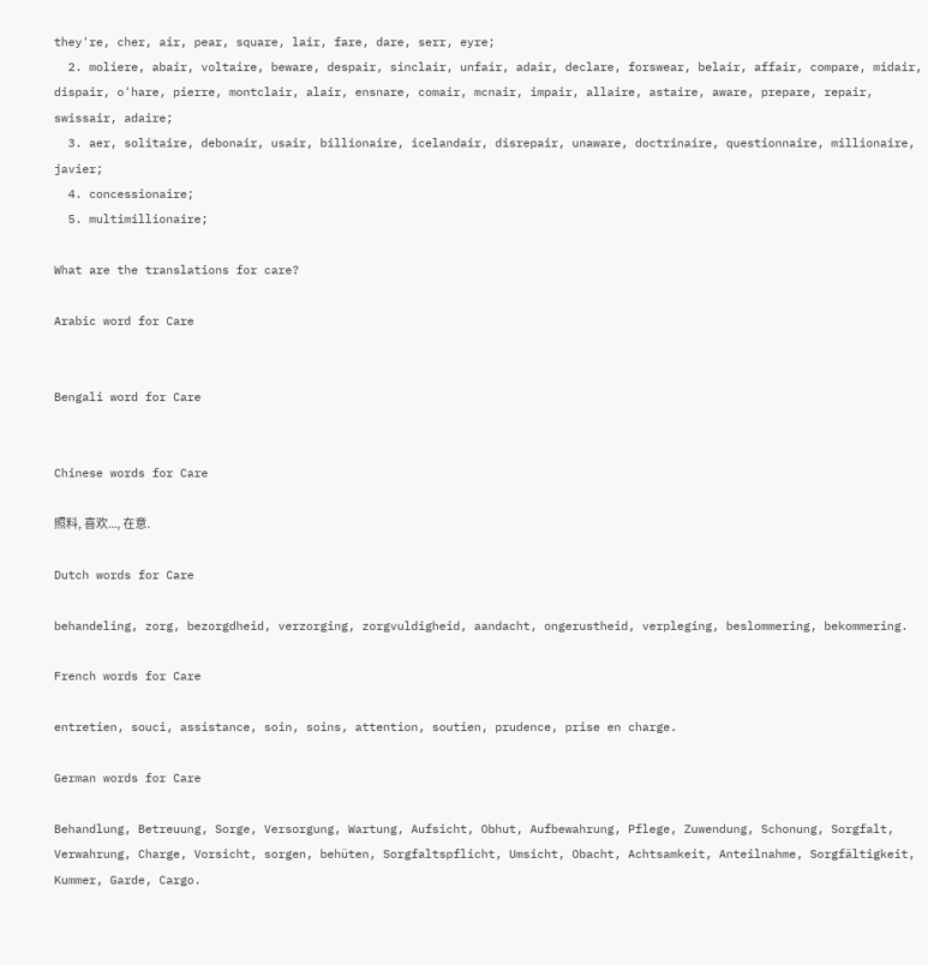they're, cher, air, pear, square, lair, fare, dare, serr, eyre;
  2. moliere, abair, voltaire, beware, despair, sinclair, unfair, adair, declare, forswear, belair, affair, compare, midair, dispair, o'hare, pierre, montclair, alair, ensnare, comair, mcnair, impair, allaire, astaire, aware, prepare, repair, swissair, adaire;
  3. aer, solitaire, debonair, usair, billionaire, icelandair, disrepair, unaware, doctrinaire, questionnaire, millionaire, javier;
  4. concessionaire;
  5. multimillionaire;

What are the translations for care?

Arabic word for Care


Bengali word for Care


Chinese words for Care

照料, 喜欢..., 在意.

Dutch words for Care

behandeling, zorg, bezorgdheid, verzorging, zorgvuldigheid, aandacht, ongerustheid, verpleging, beslommering, bekommering.

French words for Care

entretien, souci, assistance, soin, soins, attention, soutien, prudence, prise en charge.

German words for Care

Behandlung, Betreuung, Sorge, Versorgung, Wartung, Aufsicht, Obhut, Aufbewahrung, Pflege, Zuwendung, Schonung, Sorgfalt, Verwahrung, Charge, Vorsicht, sorgen, behüten, Sorgfaltspflicht, Umsicht, Obacht, Achtsamkeit, Anteilnahme, Sorgfältigkeit, Kummer, Garde, Cargo.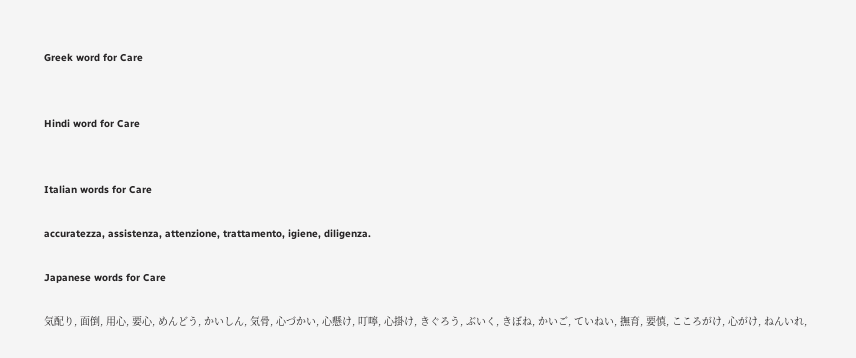Greek word for Care


Hindi word for Care


Italian words for Care

accuratezza, assistenza, attenzione, trattamento, igiene, diligenza.

Japanese words for Care

気配り, 面倒, 用心, 要心, めんどう, かいしん, 気骨, 心づかい, 心懸け, 叮嚀, 心掛け, きぐろう, ぶいく, きぼね, かいご, ていねい, 撫育, 要慎, こころがけ, 心がけ, ねんいれ,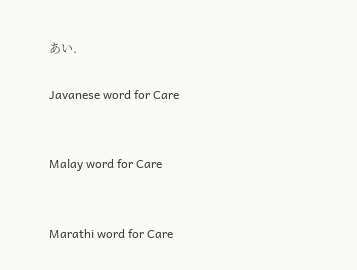あい.

Javanese word for Care


Malay word for Care


Marathi word for Care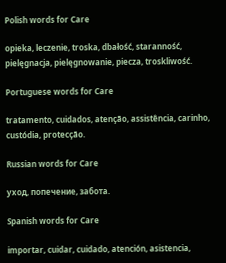Polish words for Care

opieka, leczenie, troska, dbałość, staranność, pielęgnacja, pielęgnowanie, piecza, troskliwość.

Portuguese words for Care

tratamento, cuidados, atenção, assistência, carinho, custódia, protecção.

Russian words for Care

уход, попечение, забота.

Spanish words for Care

importar, cuidar, cuidado, atención, asistencia,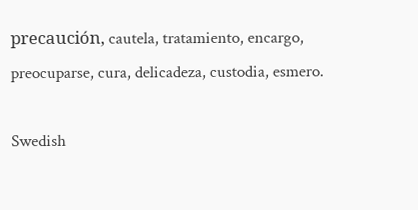precaución, cautela, tratamiento, encargo, preocuparse, cura, delicadeza, custodia, esmero.

Swedish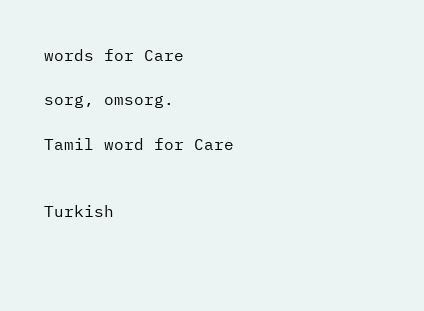words for Care

sorg, omsorg.

Tamil word for Care


Turkish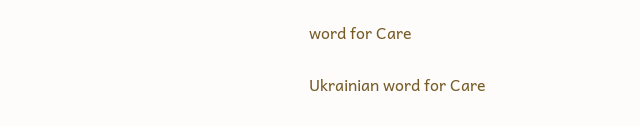word for Care


Ukrainian word for Care